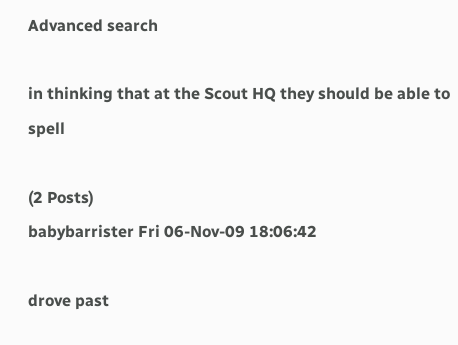Advanced search

in thinking that at the Scout HQ they should be able to spell

(2 Posts)
babybarrister Fri 06-Nov-09 18:06:42

drove past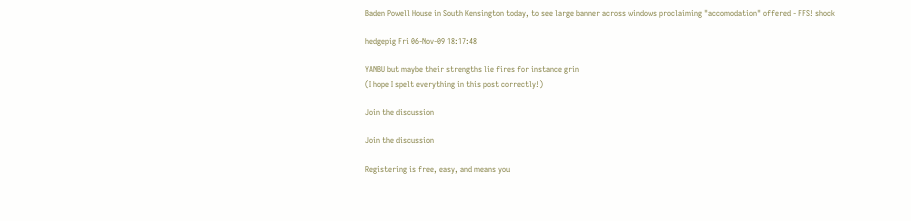Baden Powell House in South Kensington today, to see large banner across windows proclaiming "accomodation" offered - FFS! shock

hedgepig Fri 06-Nov-09 18:17:48

YANBU but maybe their strengths lie fires for instance grin
(I hope I spelt everything in this post correctly!)

Join the discussion

Join the discussion

Registering is free, easy, and means you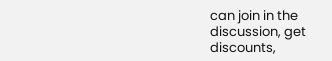can join in the discussion, get discounts,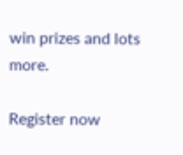win prizes and lots more.

Register now